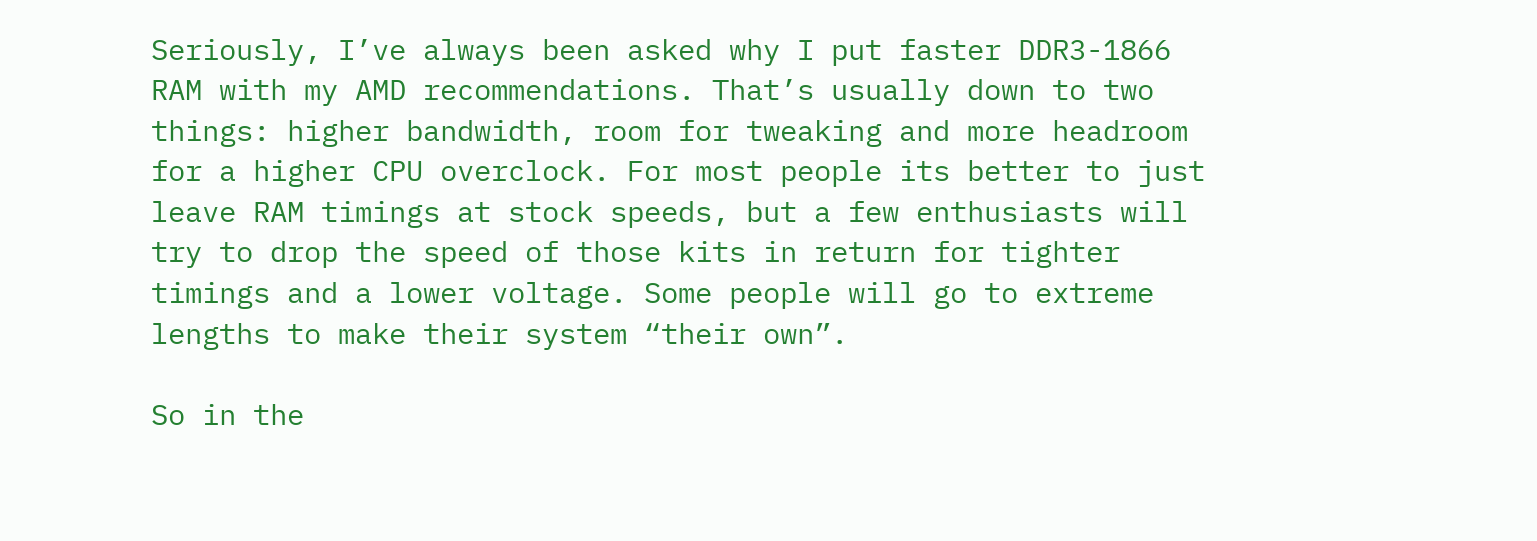Seriously, I’ve always been asked why I put faster DDR3-1866 RAM with my AMD recommendations. That’s usually down to two things: higher bandwidth, room for tweaking and more headroom for a higher CPU overclock. For most people its better to just leave RAM timings at stock speeds, but a few enthusiasts will try to drop the speed of those kits in return for tighter timings and a lower voltage. Some people will go to extreme lengths to make their system “their own”.

So in the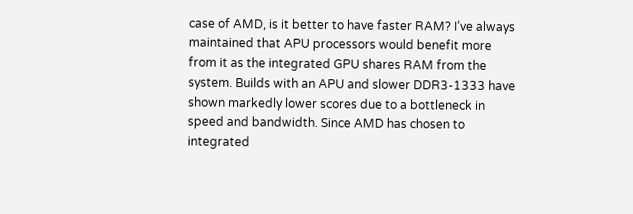case of AMD, is it better to have faster RAM? I’ve always maintained that APU processors would benefit more from it as the integrated GPU shares RAM from the system. Builds with an APU and slower DDR3-1333 have shown markedly lower scores due to a bottleneck in speed and bandwidth. Since AMD has chosen to integrated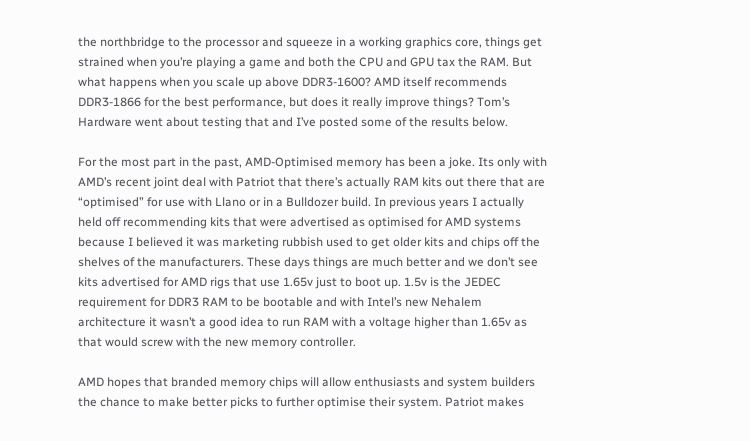the northbridge to the processor and squeeze in a working graphics core, things get strained when you’re playing a game and both the CPU and GPU tax the RAM. But what happens when you scale up above DDR3-1600? AMD itself recommends DDR3-1866 for the best performance, but does it really improve things? Tom’s Hardware went about testing that and I’ve posted some of the results below.

For the most part in the past, AMD-Optimised memory has been a joke. Its only with AMD’s recent joint deal with Patriot that there’s actually RAM kits out there that are “optimised” for use with Llano or in a Bulldozer build. In previous years I actually held off recommending kits that were advertised as optimised for AMD systems because I believed it was marketing rubbish used to get older kits and chips off the shelves of the manufacturers. These days things are much better and we don’t see kits advertised for AMD rigs that use 1.65v just to boot up. 1.5v is the JEDEC requirement for DDR3 RAM to be bootable and with Intel’s new Nehalem architecture it wasn’t a good idea to run RAM with a voltage higher than 1.65v as that would screw with the new memory controller.

AMD hopes that branded memory chips will allow enthusiasts and system builders the chance to make better picks to further optimise their system. Patriot makes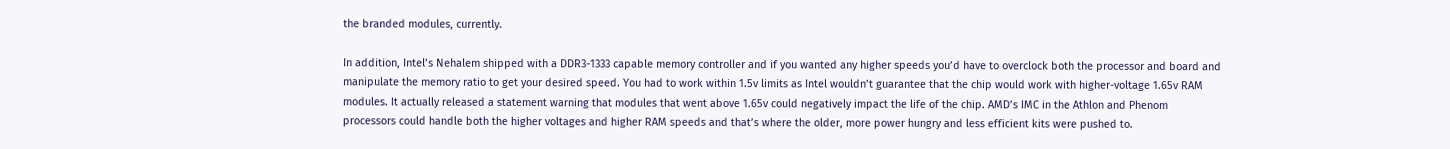the branded modules, currently.

In addition, Intel’s Nehalem shipped with a DDR3-1333 capable memory controller and if you wanted any higher speeds you’d have to overclock both the processor and board and manipulate the memory ratio to get your desired speed. You had to work within 1.5v limits as Intel wouldn’t guarantee that the chip would work with higher-voltage 1.65v RAM modules. It actually released a statement warning that modules that went above 1.65v could negatively impact the life of the chip. AMD’s IMC in the Athlon and Phenom processors could handle both the higher voltages and higher RAM speeds and that’s where the older, more power hungry and less efficient kits were pushed to.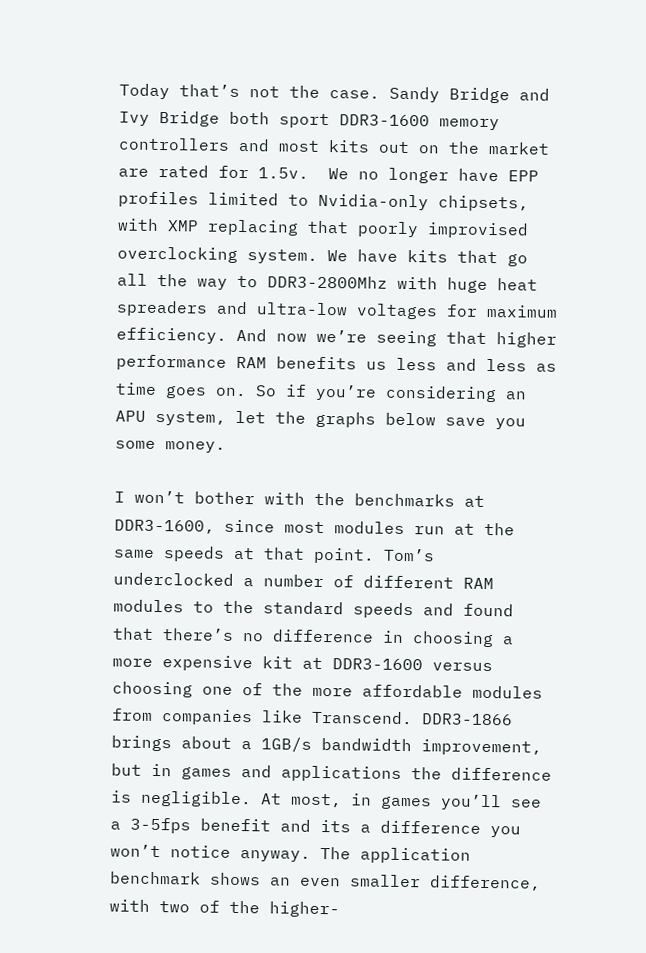Today that’s not the case. Sandy Bridge and Ivy Bridge both sport DDR3-1600 memory controllers and most kits out on the market are rated for 1.5v.  We no longer have EPP profiles limited to Nvidia-only chipsets, with XMP replacing that poorly improvised overclocking system. We have kits that go all the way to DDR3-2800Mhz with huge heat spreaders and ultra-low voltages for maximum efficiency. And now we’re seeing that higher performance RAM benefits us less and less as time goes on. So if you’re considering an APU system, let the graphs below save you some money.

I won’t bother with the benchmarks at DDR3-1600, since most modules run at the same speeds at that point. Tom’s underclocked a number of different RAM modules to the standard speeds and found that there’s no difference in choosing a more expensive kit at DDR3-1600 versus choosing one of the more affordable modules from companies like Transcend. DDR3-1866 brings about a 1GB/s bandwidth improvement, but in games and applications the difference is negligible. At most, in games you’ll see a 3-5fps benefit and its a difference you won’t notice anyway. The application benchmark shows an even smaller difference, with two of the higher-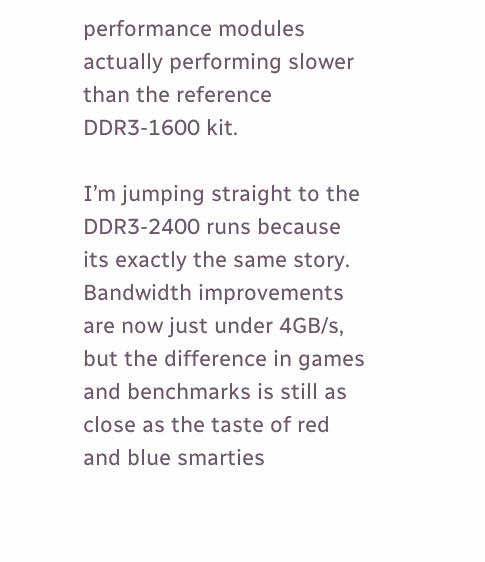performance modules actually performing slower than the reference DDR3-1600 kit.

I’m jumping straight to the DDR3-2400 runs because its exactly the same story. Bandwidth improvements are now just under 4GB/s, but the difference in games and benchmarks is still as close as the taste of red and blue smarties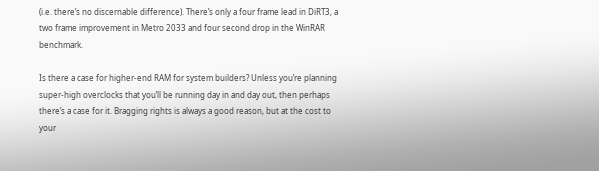(i.e. there’s no discernable difference). There’s only a four frame lead in DiRT3, a two frame improvement in Metro 2033 and four second drop in the WinRAR benchmark.

Is there a case for higher-end RAM for system builders? Unless you’re planning super-high overclocks that you’ll be running day in and day out, then perhaps there’s a case for it. Bragging rights is always a good reason, but at the cost to your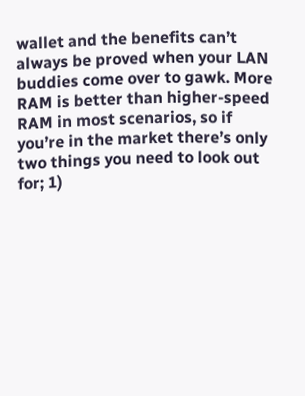wallet and the benefits can’t always be proved when your LAN buddies come over to gawk. More RAM is better than higher-speed RAM in most scenarios, so if you’re in the market there’s only two things you need to look out for; 1)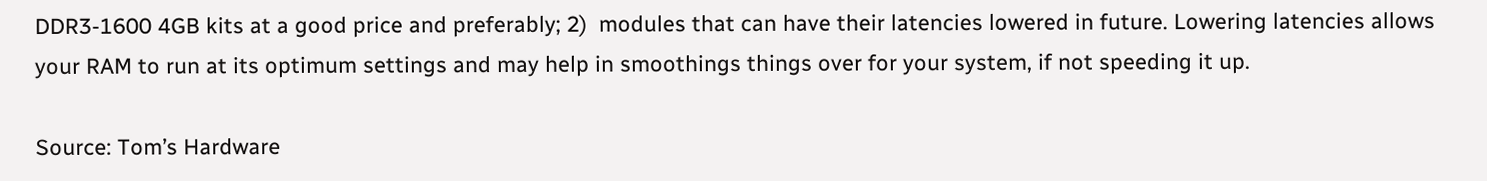DDR3-1600 4GB kits at a good price and preferably; 2)  modules that can have their latencies lowered in future. Lowering latencies allows your RAM to run at its optimum settings and may help in smoothings things over for your system, if not speeding it up.

Source: Tom’s Hardware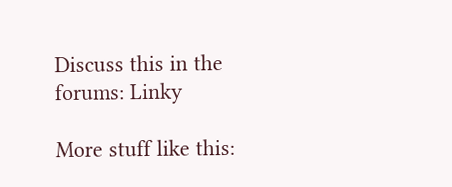Discuss this in the forums: Linky

More stuff like this: